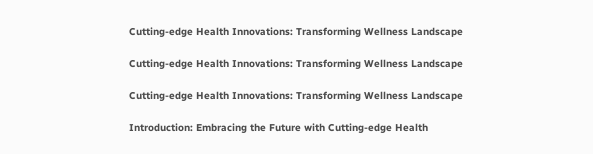Cutting-edge Health Innovations: Transforming Wellness Landscape

Cutting-edge Health Innovations: Transforming Wellness Landscape

Cutting-edge Health Innovations: Transforming Wellness Landscape

Introduction: Embracing the Future with Cutting-edge Health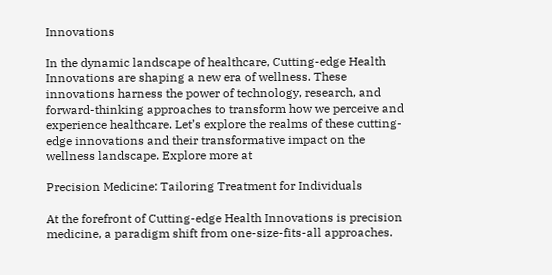Innovations

In the dynamic landscape of healthcare, Cutting-edge Health Innovations are shaping a new era of wellness. These innovations harness the power of technology, research, and forward-thinking approaches to transform how we perceive and experience healthcare. Let’s explore the realms of these cutting-edge innovations and their transformative impact on the wellness landscape. Explore more at

Precision Medicine: Tailoring Treatment for Individuals

At the forefront of Cutting-edge Health Innovations is precision medicine, a paradigm shift from one-size-fits-all approaches.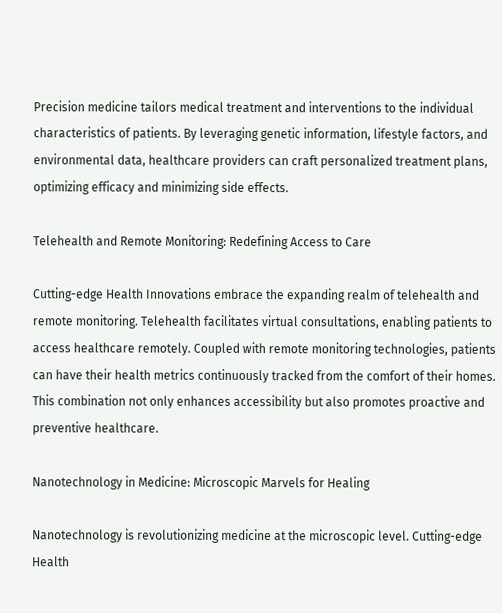Precision medicine tailors medical treatment and interventions to the individual characteristics of patients. By leveraging genetic information, lifestyle factors, and environmental data, healthcare providers can craft personalized treatment plans, optimizing efficacy and minimizing side effects.

Telehealth and Remote Monitoring: Redefining Access to Care

Cutting-edge Health Innovations embrace the expanding realm of telehealth and remote monitoring. Telehealth facilitates virtual consultations, enabling patients to access healthcare remotely. Coupled with remote monitoring technologies, patients can have their health metrics continuously tracked from the comfort of their homes. This combination not only enhances accessibility but also promotes proactive and preventive healthcare.

Nanotechnology in Medicine: Microscopic Marvels for Healing

Nanotechnology is revolutionizing medicine at the microscopic level. Cutting-edge Health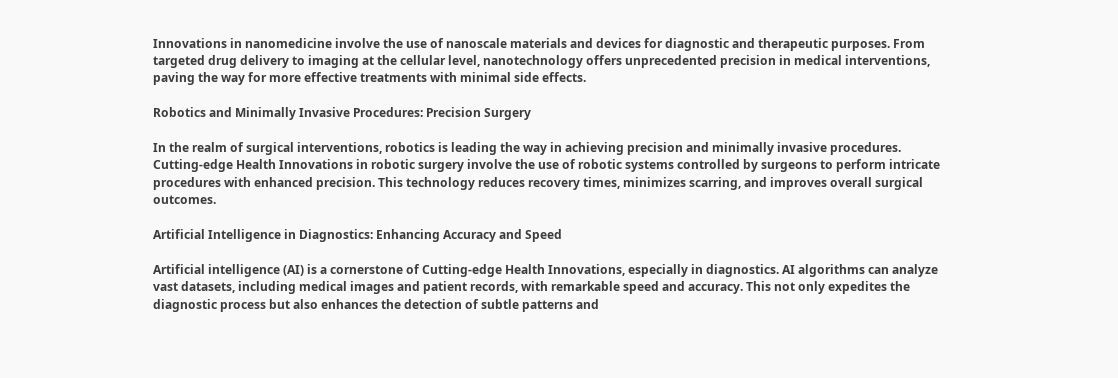Innovations in nanomedicine involve the use of nanoscale materials and devices for diagnostic and therapeutic purposes. From targeted drug delivery to imaging at the cellular level, nanotechnology offers unprecedented precision in medical interventions, paving the way for more effective treatments with minimal side effects.

Robotics and Minimally Invasive Procedures: Precision Surgery

In the realm of surgical interventions, robotics is leading the way in achieving precision and minimally invasive procedures. Cutting-edge Health Innovations in robotic surgery involve the use of robotic systems controlled by surgeons to perform intricate procedures with enhanced precision. This technology reduces recovery times, minimizes scarring, and improves overall surgical outcomes.

Artificial Intelligence in Diagnostics: Enhancing Accuracy and Speed

Artificial intelligence (AI) is a cornerstone of Cutting-edge Health Innovations, especially in diagnostics. AI algorithms can analyze vast datasets, including medical images and patient records, with remarkable speed and accuracy. This not only expedites the diagnostic process but also enhances the detection of subtle patterns and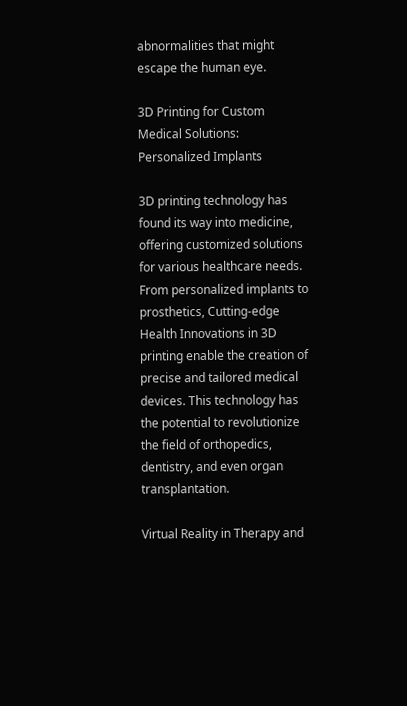abnormalities that might escape the human eye.

3D Printing for Custom Medical Solutions: Personalized Implants

3D printing technology has found its way into medicine, offering customized solutions for various healthcare needs. From personalized implants to prosthetics, Cutting-edge Health Innovations in 3D printing enable the creation of precise and tailored medical devices. This technology has the potential to revolutionize the field of orthopedics, dentistry, and even organ transplantation.

Virtual Reality in Therapy and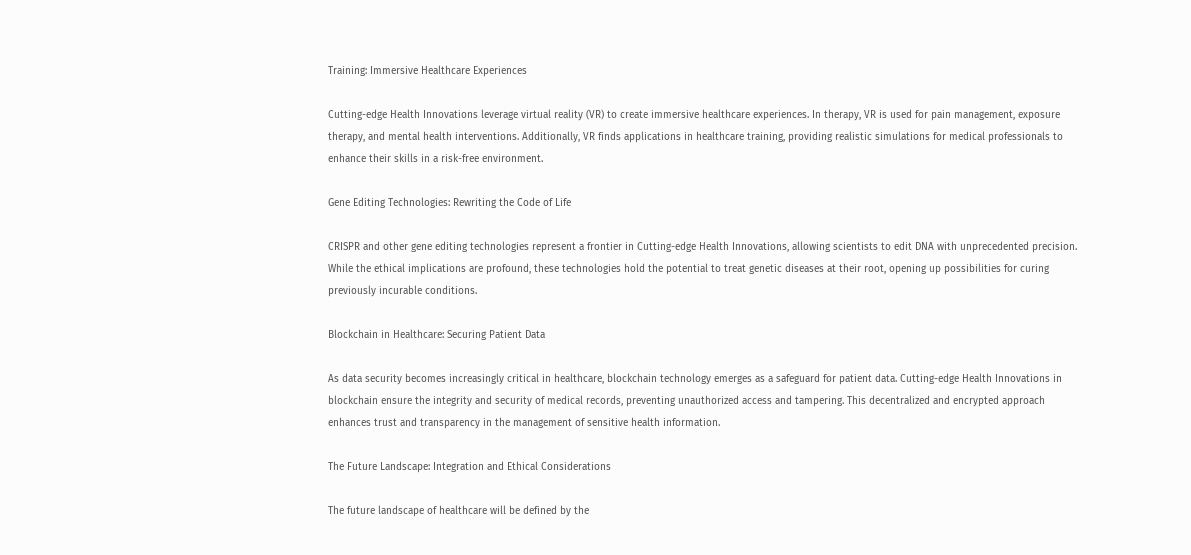Training: Immersive Healthcare Experiences

Cutting-edge Health Innovations leverage virtual reality (VR) to create immersive healthcare experiences. In therapy, VR is used for pain management, exposure therapy, and mental health interventions. Additionally, VR finds applications in healthcare training, providing realistic simulations for medical professionals to enhance their skills in a risk-free environment.

Gene Editing Technologies: Rewriting the Code of Life

CRISPR and other gene editing technologies represent a frontier in Cutting-edge Health Innovations, allowing scientists to edit DNA with unprecedented precision. While the ethical implications are profound, these technologies hold the potential to treat genetic diseases at their root, opening up possibilities for curing previously incurable conditions.

Blockchain in Healthcare: Securing Patient Data

As data security becomes increasingly critical in healthcare, blockchain technology emerges as a safeguard for patient data. Cutting-edge Health Innovations in blockchain ensure the integrity and security of medical records, preventing unauthorized access and tampering. This decentralized and encrypted approach enhances trust and transparency in the management of sensitive health information.

The Future Landscape: Integration and Ethical Considerations

The future landscape of healthcare will be defined by the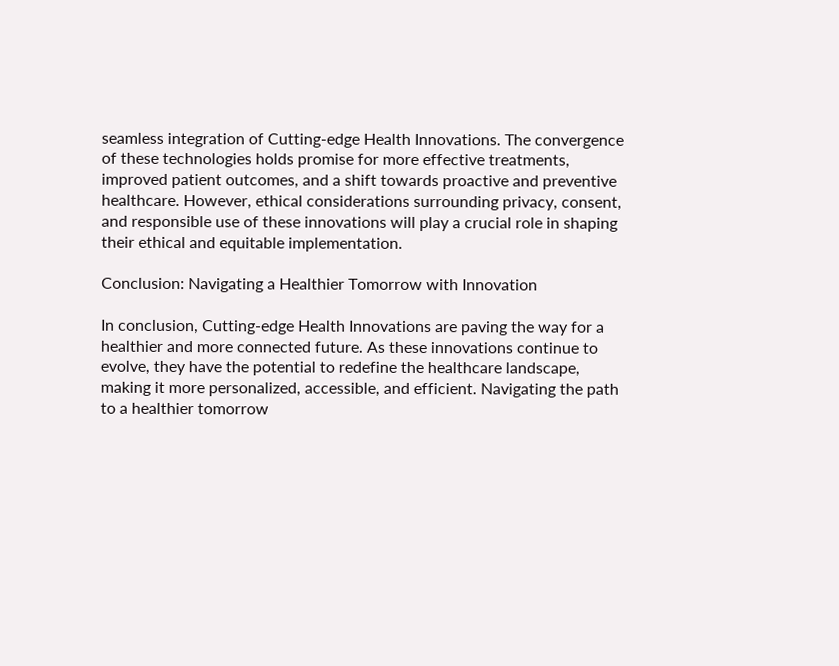seamless integration of Cutting-edge Health Innovations. The convergence of these technologies holds promise for more effective treatments, improved patient outcomes, and a shift towards proactive and preventive healthcare. However, ethical considerations surrounding privacy, consent, and responsible use of these innovations will play a crucial role in shaping their ethical and equitable implementation.

Conclusion: Navigating a Healthier Tomorrow with Innovation

In conclusion, Cutting-edge Health Innovations are paving the way for a healthier and more connected future. As these innovations continue to evolve, they have the potential to redefine the healthcare landscape, making it more personalized, accessible, and efficient. Navigating the path to a healthier tomorrow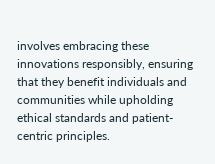involves embracing these innovations responsibly, ensuring that they benefit individuals and communities while upholding ethical standards and patient-centric principles.